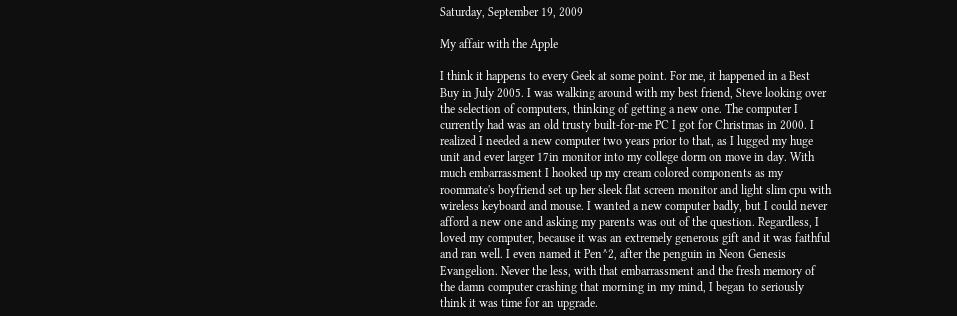Saturday, September 19, 2009

My affair with the Apple

I think it happens to every Geek at some point. For me, it happened in a Best Buy in July 2005. I was walking around with my best friend, Steve looking over the selection of computers, thinking of getting a new one. The computer I currently had was an old trusty built-for-me PC I got for Christmas in 2000. I realized I needed a new computer two years prior to that, as I lugged my huge unit and ever larger 17in monitor into my college dorm on move in day. With much embarrassment I hooked up my cream colored components as my roommate's boyfriend set up her sleek flat screen monitor and light slim cpu with wireless keyboard and mouse. I wanted a new computer badly, but I could never afford a new one and asking my parents was out of the question. Regardless, I loved my computer, because it was an extremely generous gift and it was faithful and ran well. I even named it Pen^2, after the penguin in Neon Genesis Evangelion. Never the less, with that embarrassment and the fresh memory of the damn computer crashing that morning in my mind, I began to seriously think it was time for an upgrade.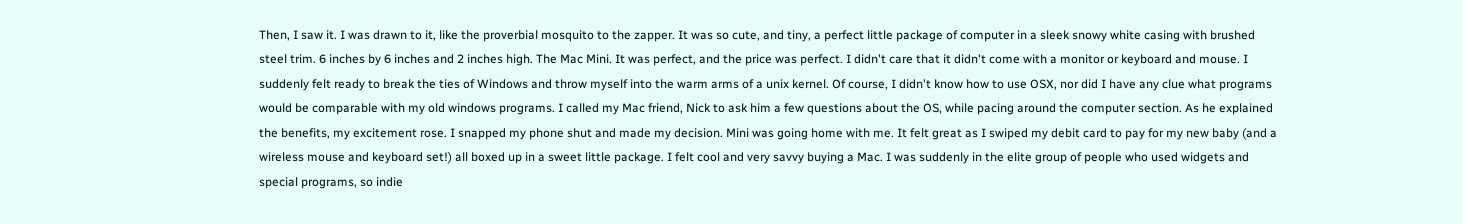Then, I saw it. I was drawn to it, like the proverbial mosquito to the zapper. It was so cute, and tiny, a perfect little package of computer in a sleek snowy white casing with brushed steel trim. 6 inches by 6 inches and 2 inches high. The Mac Mini. It was perfect, and the price was perfect. I didn't care that it didn't come with a monitor or keyboard and mouse. I suddenly felt ready to break the ties of Windows and throw myself into the warm arms of a unix kernel. Of course, I didn't know how to use OSX, nor did I have any clue what programs would be comparable with my old windows programs. I called my Mac friend, Nick to ask him a few questions about the OS, while pacing around the computer section. As he explained the benefits, my excitement rose. I snapped my phone shut and made my decision. Mini was going home with me. It felt great as I swiped my debit card to pay for my new baby (and a wireless mouse and keyboard set!) all boxed up in a sweet little package. I felt cool and very savvy buying a Mac. I was suddenly in the elite group of people who used widgets and special programs, so indie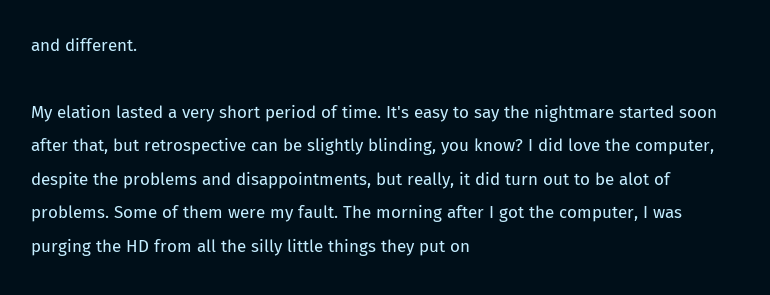and different.

My elation lasted a very short period of time. It's easy to say the nightmare started soon after that, but retrospective can be slightly blinding, you know? I did love the computer, despite the problems and disappointments, but really, it did turn out to be alot of problems. Some of them were my fault. The morning after I got the computer, I was purging the HD from all the silly little things they put on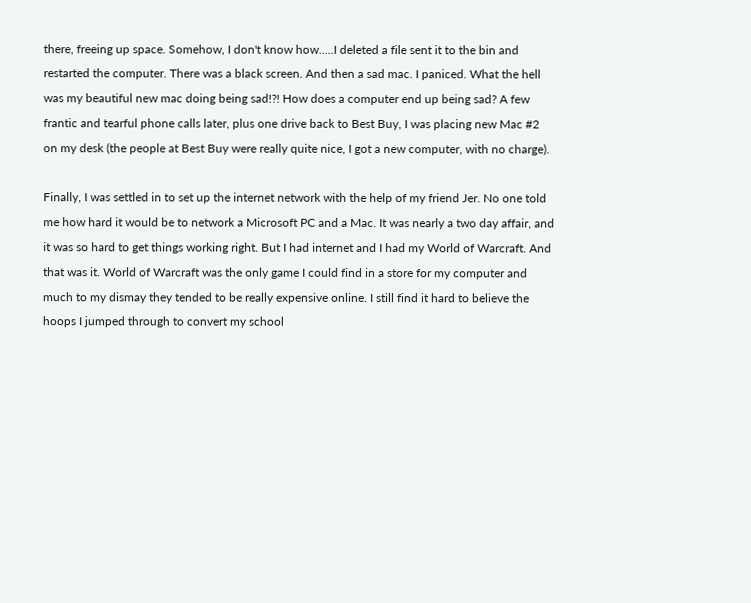there, freeing up space. Somehow, I don't know how.....I deleted a file sent it to the bin and restarted the computer. There was a black screen. And then a sad mac. I paniced. What the hell was my beautiful new mac doing being sad!?! How does a computer end up being sad? A few frantic and tearful phone calls later, plus one drive back to Best Buy, I was placing new Mac #2 on my desk (the people at Best Buy were really quite nice, I got a new computer, with no charge).

Finally, I was settled in to set up the internet network with the help of my friend Jer. No one told me how hard it would be to network a Microsoft PC and a Mac. It was nearly a two day affair, and it was so hard to get things working right. But I had internet and I had my World of Warcraft. And that was it. World of Warcraft was the only game I could find in a store for my computer and much to my dismay they tended to be really expensive online. I still find it hard to believe the hoops I jumped through to convert my school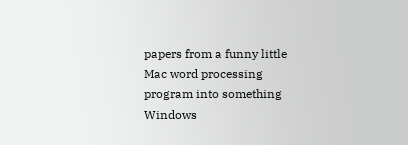papers from a funny little Mac word processing program into something Windows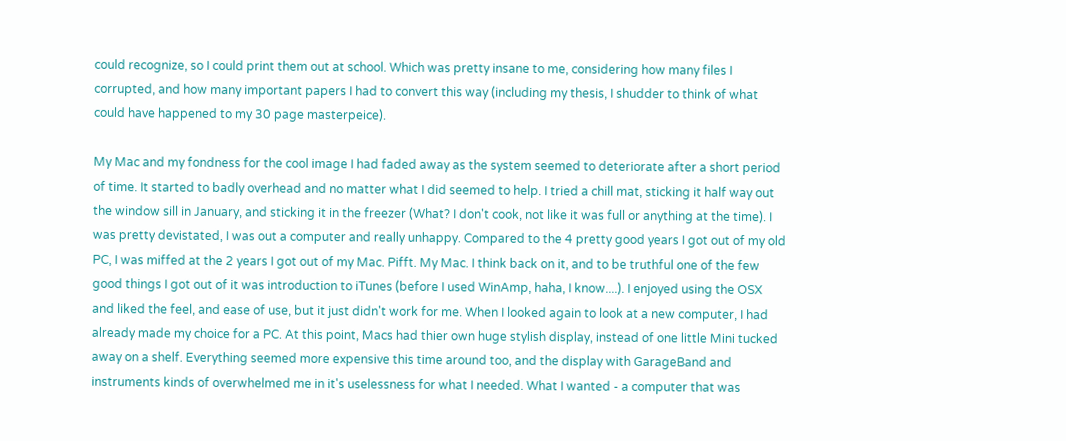could recognize, so I could print them out at school. Which was pretty insane to me, considering how many files I corrupted, and how many important papers I had to convert this way (including my thesis, I shudder to think of what could have happened to my 30 page masterpeice).

My Mac and my fondness for the cool image I had faded away as the system seemed to deteriorate after a short period of time. It started to badly overhead and no matter what I did seemed to help. I tried a chill mat, sticking it half way out the window sill in January, and sticking it in the freezer (What? I don't cook, not like it was full or anything at the time). I was pretty devistated, I was out a computer and really unhappy. Compared to the 4 pretty good years I got out of my old PC, I was miffed at the 2 years I got out of my Mac. Pifft. My Mac. I think back on it, and to be truthful one of the few good things I got out of it was introduction to iTunes (before I used WinAmp, haha, I know....). I enjoyed using the OSX and liked the feel, and ease of use, but it just didn't work for me. When I looked again to look at a new computer, I had already made my choice for a PC. At this point, Macs had thier own huge stylish display, instead of one little Mini tucked away on a shelf. Everything seemed more expensive this time around too, and the display with GarageBand and instruments kinds of overwhelmed me in it's uselessness for what I needed. What I wanted - a computer that was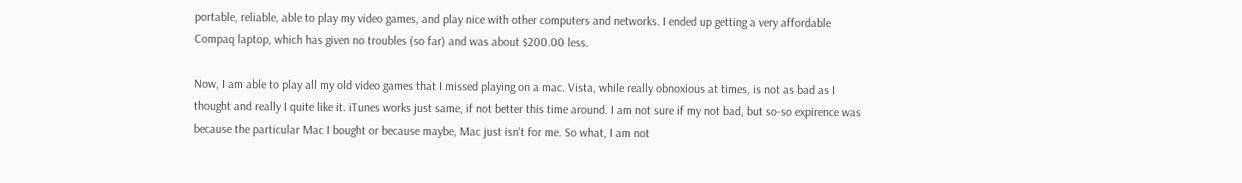portable, reliable, able to play my video games, and play nice with other computers and networks. I ended up getting a very affordable Compaq laptop, which has given no troubles (so far) and was about $200.00 less.

Now, I am able to play all my old video games that I missed playing on a mac. Vista, while really obnoxious at times, is not as bad as I thought and really I quite like it. iTunes works just same, if not better this time around. I am not sure if my not bad, but so-so expirence was because the particular Mac I bought or because maybe, Mac just isn't for me. So what, I am not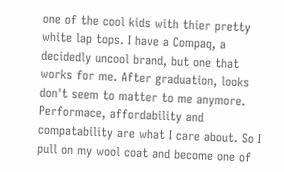one of the cool kids with thier pretty white lap tops. I have a Compaq, a decidedly uncool brand, but one that works for me. After graduation, looks don't seem to matter to me anymore. Performace, affordability and compatability are what I care about. So I pull on my wool coat and become one of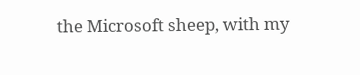the Microsoft sheep, with my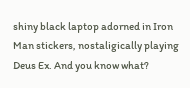shiny black laptop adorned in Iron Man stickers, nostaligically playing Deus Ex. And you know what?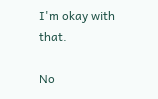I'm okay with that.

No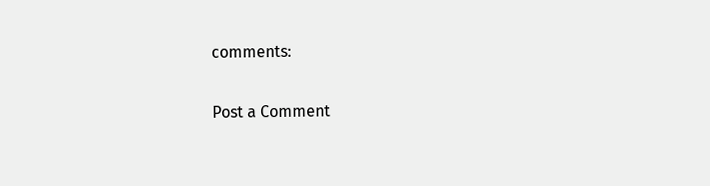comments:

Post a Comment